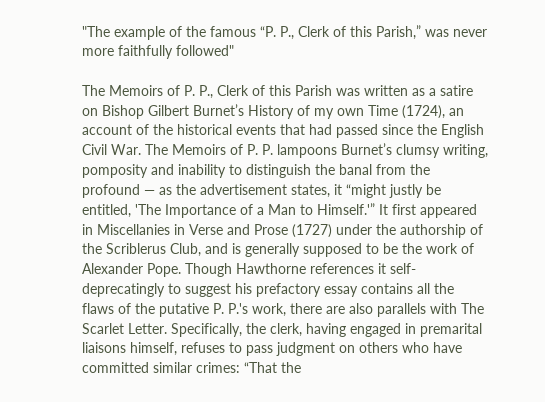"The example of the famous “P. P., Clerk of this Parish,” was never more faithfully followed"

The Memoirs of P. P., Clerk of this Parish was written as a satire on Bishop Gilbert Burnet’s History of my own Time (1724), an account of the historical events that had passed since the English Civil War. The Memoirs of P. P. lampoons Burnet’s clumsy writing, pomposity and inability to distinguish the banal from the profound — as the advertisement states, it “might justly be entitled, 'The Importance of a Man to Himself.'” It first appeared in Miscellanies in Verse and Prose (1727) under the authorship of the Scriblerus Club, and is generally supposed to be the work of Alexander Pope. Though Hawthorne references it self-deprecatingly to suggest his prefactory essay contains all the flaws of the putative P. P.'s work, there are also parallels with The Scarlet Letter. Specifically, the clerk, having engaged in premarital liaisons himself, refuses to pass judgment on others who have committed similar crimes: “That the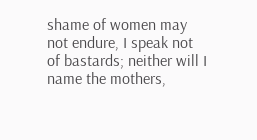shame of women may not endure, I speak not of bastards; neither will I name the mothers,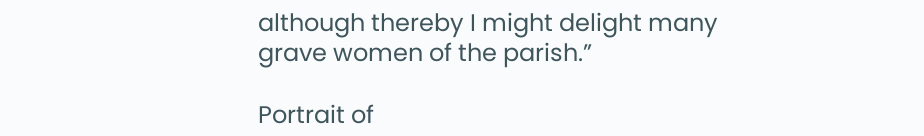although thereby I might delight many grave women of the parish.”

Portrait of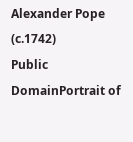Alexander Pope (c.1742)
Public DomainPortrait of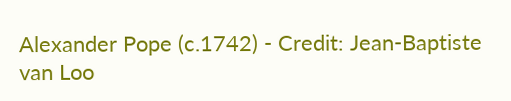Alexander Pope (c.1742) - Credit: Jean-Baptiste van Loo